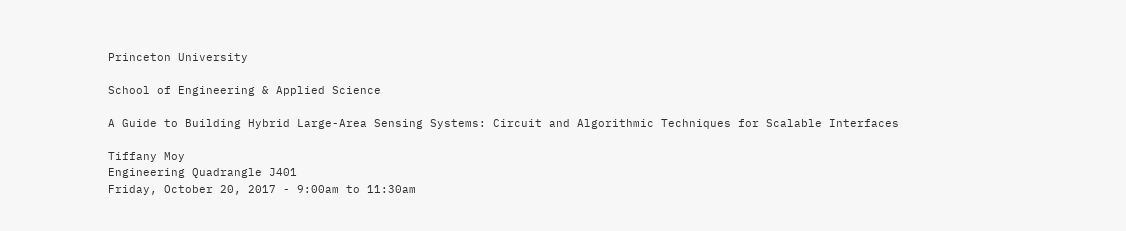Princeton University

School of Engineering & Applied Science

A Guide to Building Hybrid Large-Area Sensing Systems: Circuit and Algorithmic Techniques for Scalable Interfaces

Tiffany Moy
Engineering Quadrangle J401
Friday, October 20, 2017 - 9:00am to 11:30am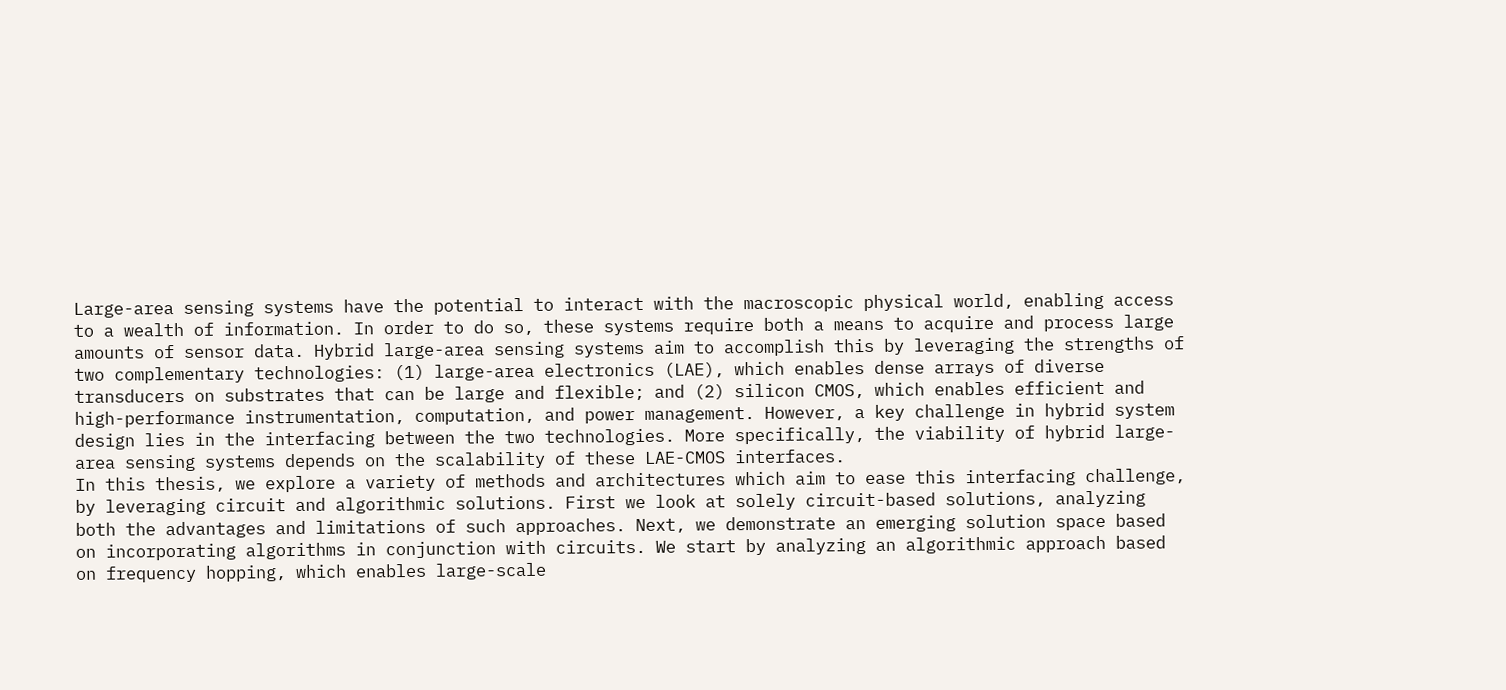Large-area sensing systems have the potential to interact with the macroscopic physical world, enabling access to a wealth of information. In order to do so, these systems require both a means to acquire and process large amounts of sensor data. Hybrid large-area sensing systems aim to accomplish this by leveraging the strengths of two complementary technologies: (1) large-area electronics (LAE), which enables dense arrays of diverse transducers on substrates that can be large and flexible; and (2) silicon CMOS, which enables efficient and high-performance instrumentation, computation, and power management. However, a key challenge in hybrid system design lies in the interfacing between the two technologies. More specifically, the viability of hybrid large-area sensing systems depends on the scalability of these LAE-CMOS interfaces.
In this thesis, we explore a variety of methods and architectures which aim to ease this interfacing challenge, by leveraging circuit and algorithmic solutions. First we look at solely circuit-based solutions, analyzing both the advantages and limitations of such approaches. Next, we demonstrate an emerging solution space based on incorporating algorithms in conjunction with circuits. We start by analyzing an algorithmic approach based on frequency hopping, which enables large-scale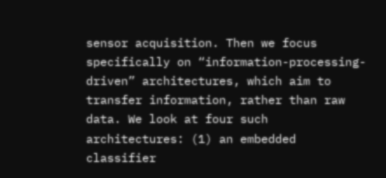sensor acquisition. Then we focus specifically on “information-processing-driven” architectures, which aim to transfer information, rather than raw data. We look at four such architectures: (1) an embedded classifier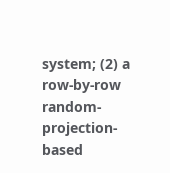system; (2) a row-by-row random-projection- based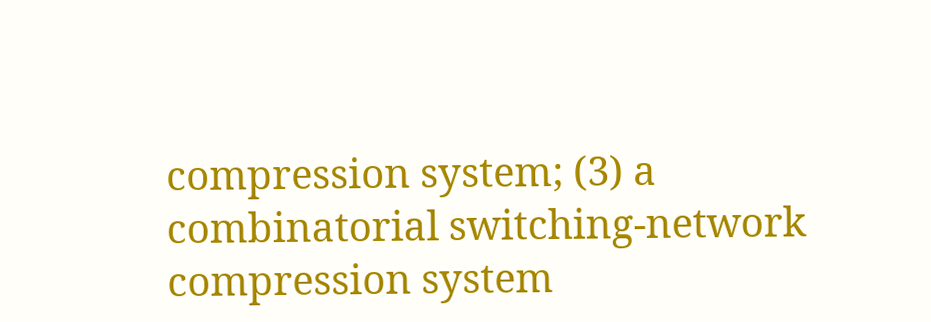compression system; (3) a combinatorial switching-network compression system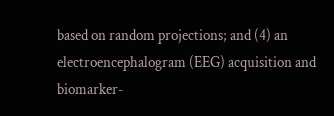based on random projections; and (4) an electroencephalogram (EEG) acquisition and biomarker-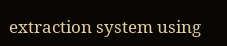extraction system using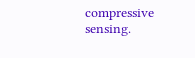compressive sensing.